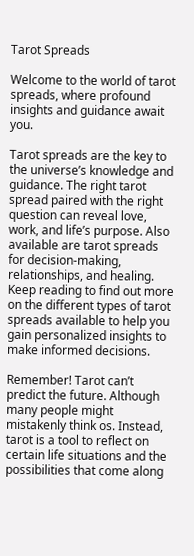Tarot Spreads

Welcome to the world of tarot spreads, where profound insights and guidance await you.

Tarot spreads are the key to the universe’s knowledge and guidance. The right tarot spread paired with the right question can reveal love, work, and life’s purpose. Also available are tarot spreads for decision-making, relationships, and healing. Keep reading to find out more on the different types of tarot spreads available to help you gain personalized insights to make informed decisions.

Remember! Tarot can’t predict the future. Although many people might mistakenly think os. Instead, tarot is a tool to reflect on certain life situations and the possibilities that come along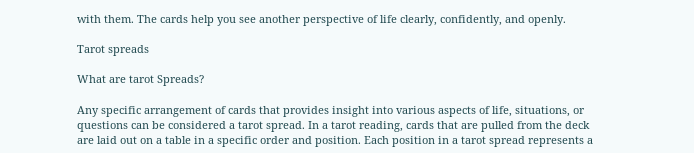with them. The cards help you see another perspective of life clearly, confidently, and openly.

Tarot spreads

What are tarot Spreads?

Any specific arrangement of cards that provides insight into various aspects of life, situations, or questions can be considered a tarot spread. In a tarot reading, cards that are pulled from the deck are laid out on a table in a specific order and position. Each position in a tarot spread represents a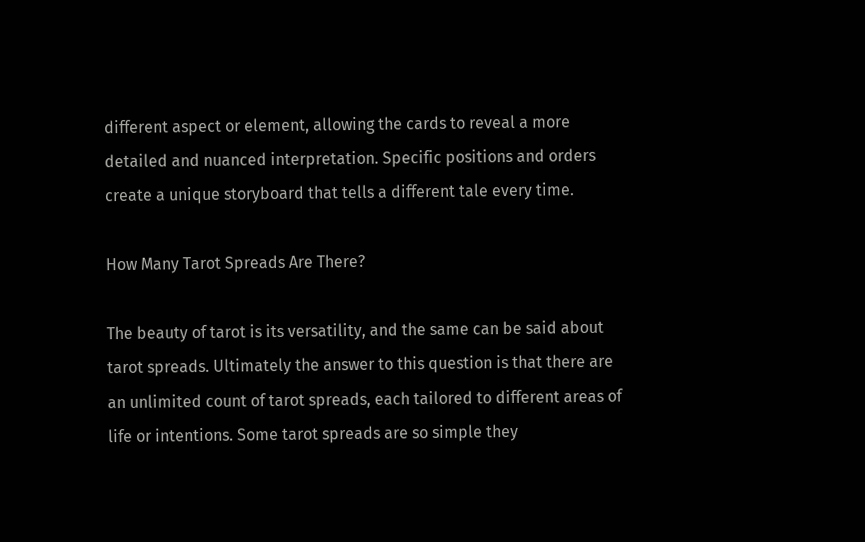different aspect or element, allowing the cards to reveal a more detailed and nuanced interpretation. Specific positions and orders create a unique storyboard that tells a different tale every time.

How Many Tarot Spreads Are There?

The beauty of tarot is its versatility, and the same can be said about tarot spreads. Ultimately the answer to this question is that there are an unlimited count of tarot spreads, each tailored to different areas of life or intentions. Some tarot spreads are so simple they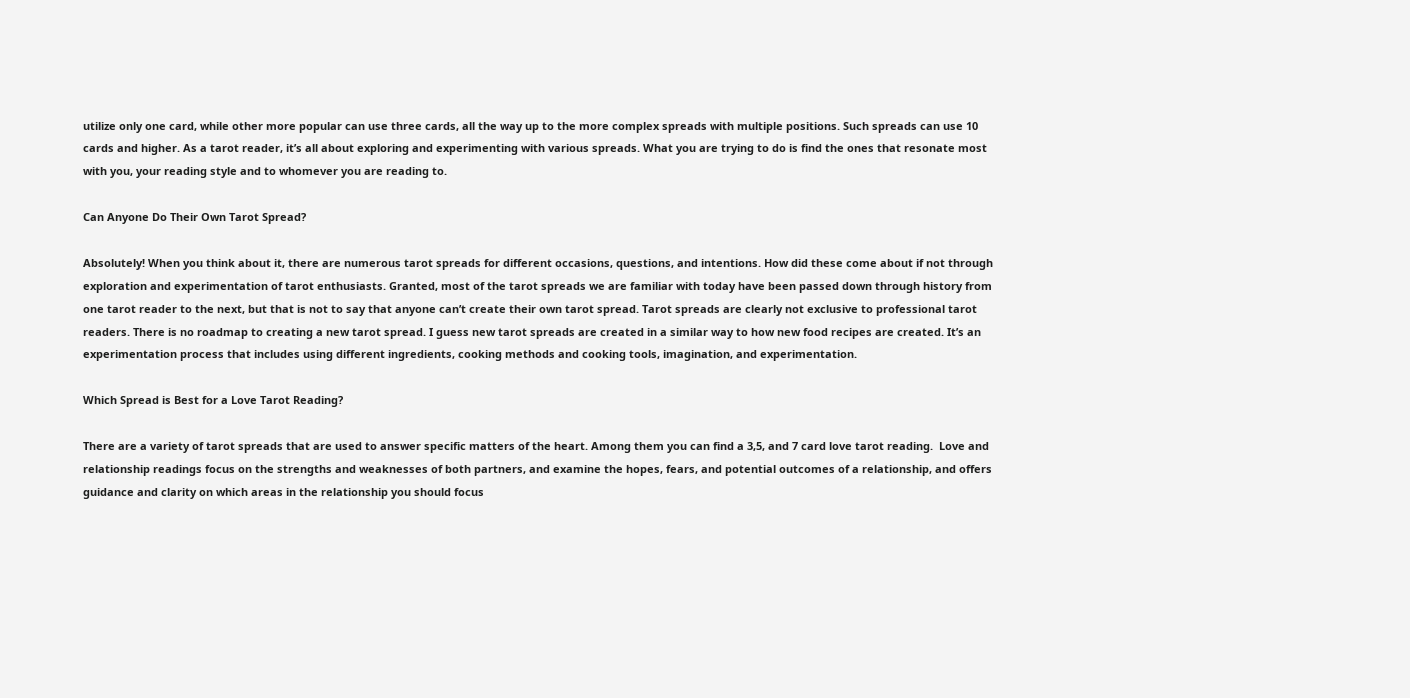utilize only one card, while other more popular can use three cards, all the way up to the more complex spreads with multiple positions. Such spreads can use 10 cards and higher. As a tarot reader, it’s all about exploring and experimenting with various spreads. What you are trying to do is find the ones that resonate most with you, your reading style and to whomever you are reading to.

Can Anyone Do Their Own Tarot Spread?

Absolutely! When you think about it, there are numerous tarot spreads for different occasions, questions, and intentions. How did these come about if not through exploration and experimentation of tarot enthusiasts. Granted, most of the tarot spreads we are familiar with today have been passed down through history from one tarot reader to the next, but that is not to say that anyone can’t create their own tarot spread. Tarot spreads are clearly not exclusive to professional tarot readers. There is no roadmap to creating a new tarot spread. I guess new tarot spreads are created in a similar way to how new food recipes are created. It’s an experimentation process that includes using different ingredients, cooking methods and cooking tools, imagination, and experimentation.

Which Spread is Best for a Love Tarot Reading?

There are a variety of tarot spreads that are used to answer specific matters of the heart. Among them you can find a 3,5, and 7 card love tarot reading.  Love and relationship readings focus on the strengths and weaknesses of both partners, and examine the hopes, fears, and potential outcomes of a relationship, and offers guidance and clarity on which areas in the relationship you should focus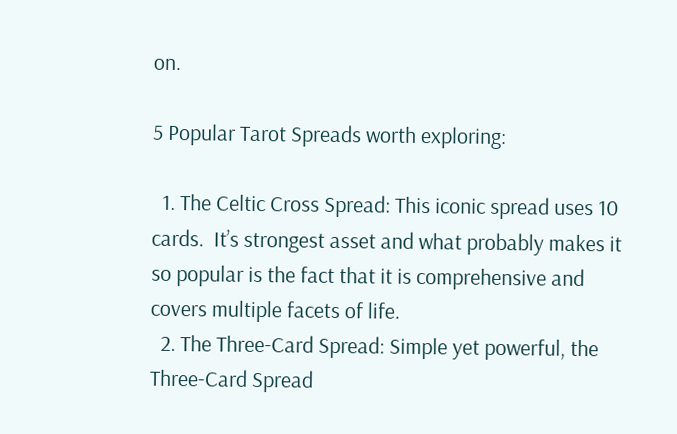on.

5 Popular Tarot Spreads worth exploring:

  1. The Celtic Cross Spread: This iconic spread uses 10 cards.  It’s strongest asset and what probably makes it so popular is the fact that it is comprehensive and covers multiple facets of life.
  2. The Three-Card Spread: Simple yet powerful, the Three-Card Spread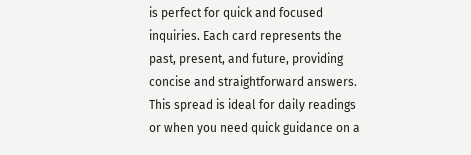is perfect for quick and focused inquiries. Each card represents the past, present, and future, providing concise and straightforward answers. This spread is ideal for daily readings or when you need quick guidance on a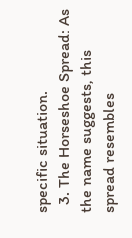specific situation.
  3. The Horseshoe Spread: As the name suggests, this spread resembles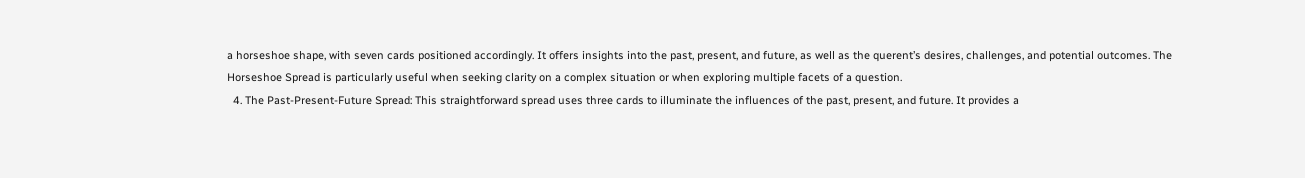a horseshoe shape, with seven cards positioned accordingly. It offers insights into the past, present, and future, as well as the querent’s desires, challenges, and potential outcomes. The Horseshoe Spread is particularly useful when seeking clarity on a complex situation or when exploring multiple facets of a question.
  4. The Past-Present-Future Spread: This straightforward spread uses three cards to illuminate the influences of the past, present, and future. It provides a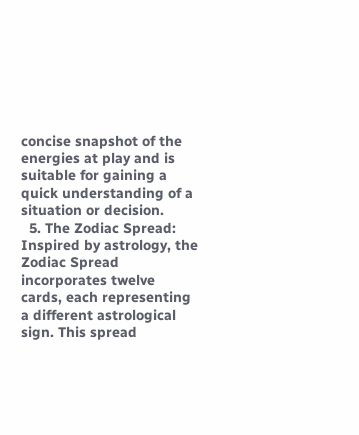concise snapshot of the energies at play and is suitable for gaining a quick understanding of a situation or decision.
  5. The Zodiac Spread: Inspired by astrology, the Zodiac Spread incorporates twelve cards, each representing a different astrological sign. This spread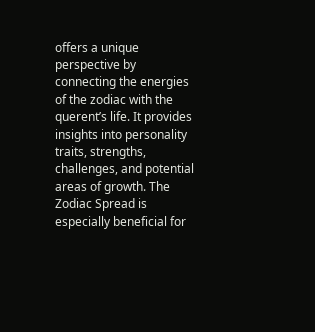offers a unique perspective by connecting the energies of the zodiac with the querent’s life. It provides insights into personality traits, strengths, challenges, and potential areas of growth. The Zodiac Spread is especially beneficial for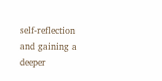self-reflection and gaining a deeper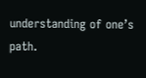understanding of one’s path.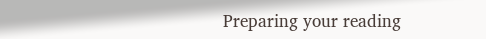Preparing your reading